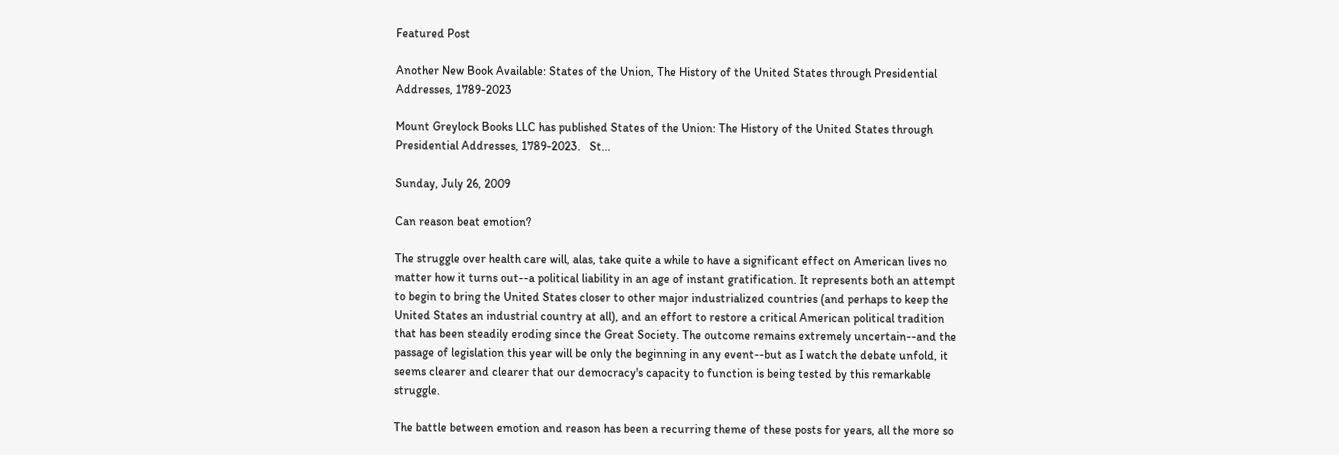Featured Post

Another New Book Available: States of the Union, The History of the United States through Presidential Addresses, 1789-2023

Mount Greylock Books LLC has published States of the Union: The History of the United States through Presidential Addresses, 1789-2023.   St...

Sunday, July 26, 2009

Can reason beat emotion?

The struggle over health care will, alas, take quite a while to have a significant effect on American lives no matter how it turns out--a political liability in an age of instant gratification. It represents both an attempt to begin to bring the United States closer to other major industrialized countries (and perhaps to keep the United States an industrial country at all), and an effort to restore a critical American political tradition that has been steadily eroding since the Great Society. The outcome remains extremely uncertain--and the passage of legislation this year will be only the beginning in any event--but as I watch the debate unfold, it seems clearer and clearer that our democracy's capacity to function is being tested by this remarkable struggle.

The battle between emotion and reason has been a recurring theme of these posts for years, all the more so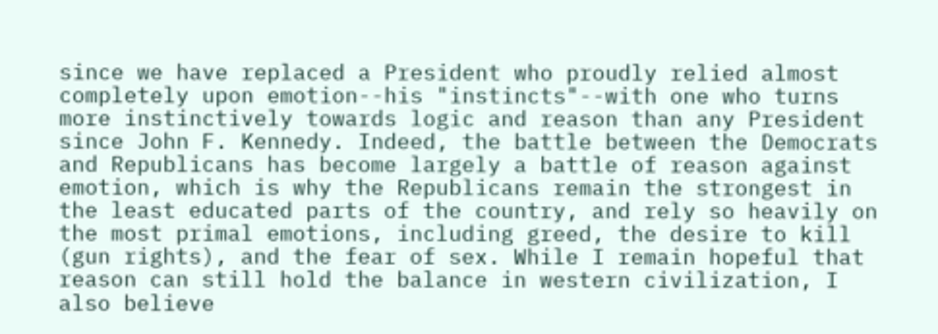since we have replaced a President who proudly relied almost completely upon emotion--his "instincts"--with one who turns more instinctively towards logic and reason than any President since John F. Kennedy. Indeed, the battle between the Democrats and Republicans has become largely a battle of reason against emotion, which is why the Republicans remain the strongest in the least educated parts of the country, and rely so heavily on the most primal emotions, including greed, the desire to kill (gun rights), and the fear of sex. While I remain hopeful that reason can still hold the balance in western civilization, I also believe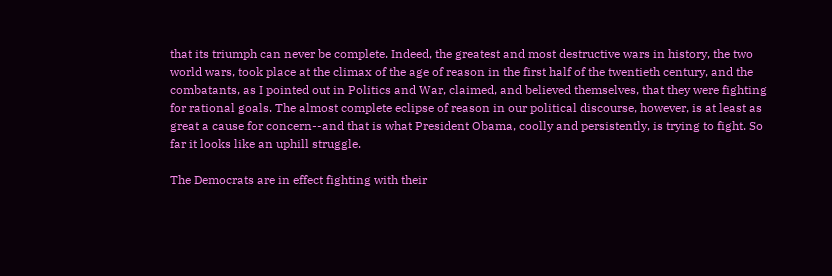that its triumph can never be complete. Indeed, the greatest and most destructive wars in history, the two world wars, took place at the climax of the age of reason in the first half of the twentieth century, and the combatants, as I pointed out in Politics and War, claimed, and believed themselves, that they were fighting for rational goals. The almost complete eclipse of reason in our political discourse, however, is at least as great a cause for concern--and that is what President Obama, coolly and persistently, is trying to fight. So far it looks like an uphill struggle.

The Democrats are in effect fighting with their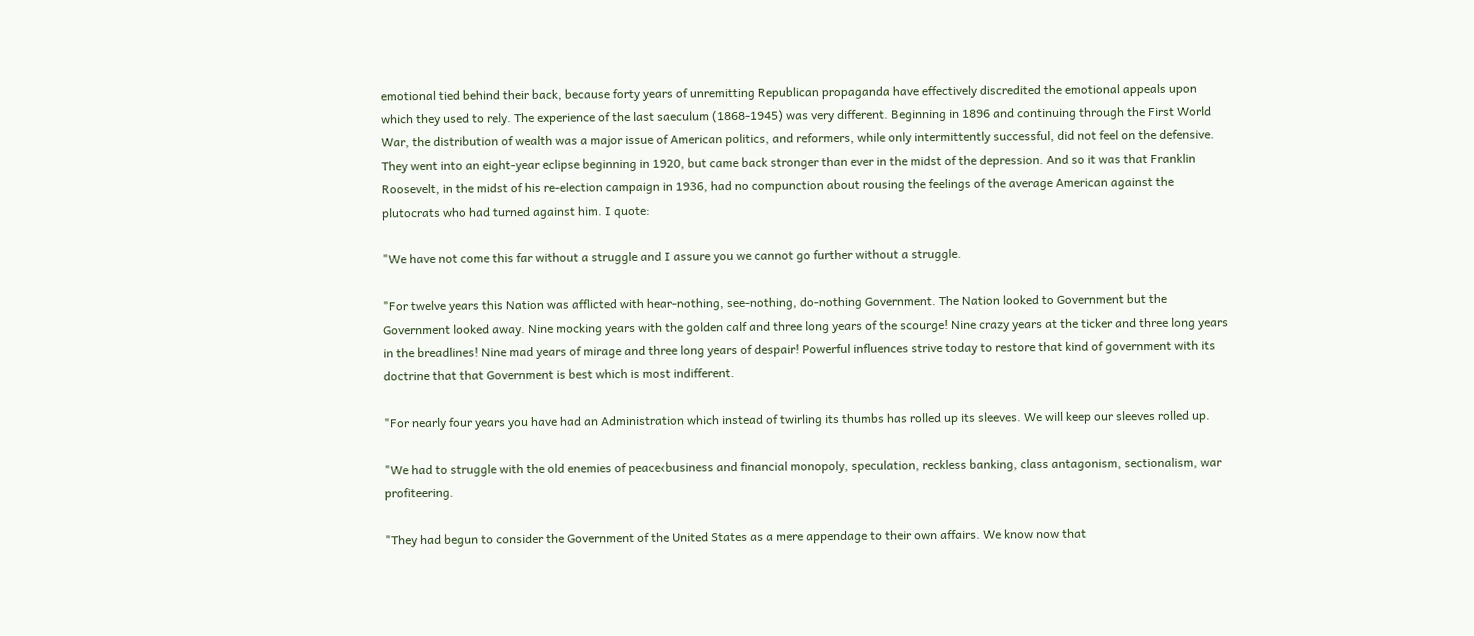emotional tied behind their back, because forty years of unremitting Republican propaganda have effectively discredited the emotional appeals upon which they used to rely. The experience of the last saeculum (1868-1945) was very different. Beginning in 1896 and continuing through the First World War, the distribution of wealth was a major issue of American politics, and reformers, while only intermittently successful, did not feel on the defensive. They went into an eight-year eclipse beginning in 1920, but came back stronger than ever in the midst of the depression. And so it was that Franklin Roosevelt, in the midst of his re-election campaign in 1936, had no compunction about rousing the feelings of the average American against the plutocrats who had turned against him. I quote:

"We have not come this far without a struggle and I assure you we cannot go further without a struggle.

"For twelve years this Nation was afflicted with hear-nothing, see-nothing, do-nothing Government. The Nation looked to Government but the Government looked away. Nine mocking years with the golden calf and three long years of the scourge! Nine crazy years at the ticker and three long years in the breadlines! Nine mad years of mirage and three long years of despair! Powerful influences strive today to restore that kind of government with its doctrine that that Government is best which is most indifferent.

"For nearly four years you have had an Administration which instead of twirling its thumbs has rolled up its sleeves. We will keep our sleeves rolled up.

"We had to struggle with the old enemies of peace‹business and financial monopoly, speculation, reckless banking, class antagonism, sectionalism, war profiteering.

"They had begun to consider the Government of the United States as a mere appendage to their own affairs. We know now that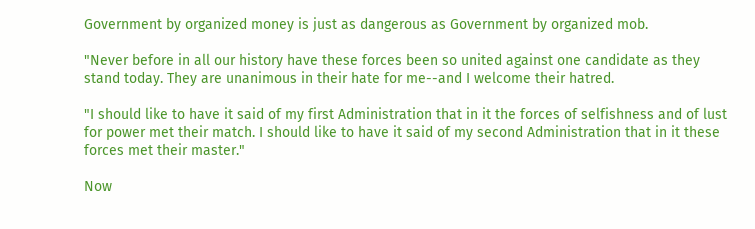Government by organized money is just as dangerous as Government by organized mob.

"Never before in all our history have these forces been so united against one candidate as they stand today. They are unanimous in their hate for me--and I welcome their hatred.

"I should like to have it said of my first Administration that in it the forces of selfishness and of lust for power met their match. I should like to have it said of my second Administration that in it these forces met their master."

Now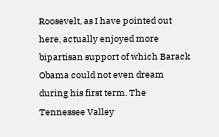Roosevelt, as I have pointed out here, actually enjoyed more bipartisan support of which Barack Obama could not even dream during his first term. The Tennessee Valley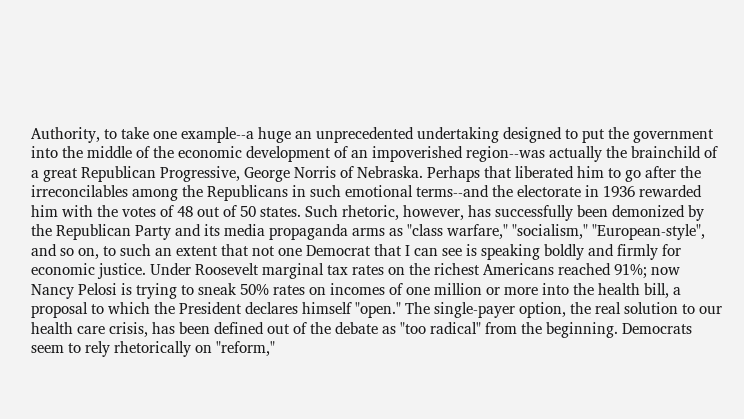Authority, to take one example--a huge an unprecedented undertaking designed to put the government into the middle of the economic development of an impoverished region--was actually the brainchild of a great Republican Progressive, George Norris of Nebraska. Perhaps that liberated him to go after the irreconcilables among the Republicans in such emotional terms--and the electorate in 1936 rewarded him with the votes of 48 out of 50 states. Such rhetoric, however, has successfully been demonized by the Republican Party and its media propaganda arms as "class warfare," "socialism," "European-style", and so on, to such an extent that not one Democrat that I can see is speaking boldly and firmly for economic justice. Under Roosevelt marginal tax rates on the richest Americans reached 91%; now Nancy Pelosi is trying to sneak 50% rates on incomes of one million or more into the health bill, a proposal to which the President declares himself "open." The single-payer option, the real solution to our health care crisis, has been defined out of the debate as "too radical" from the beginning. Democrats seem to rely rhetorically on "reform,"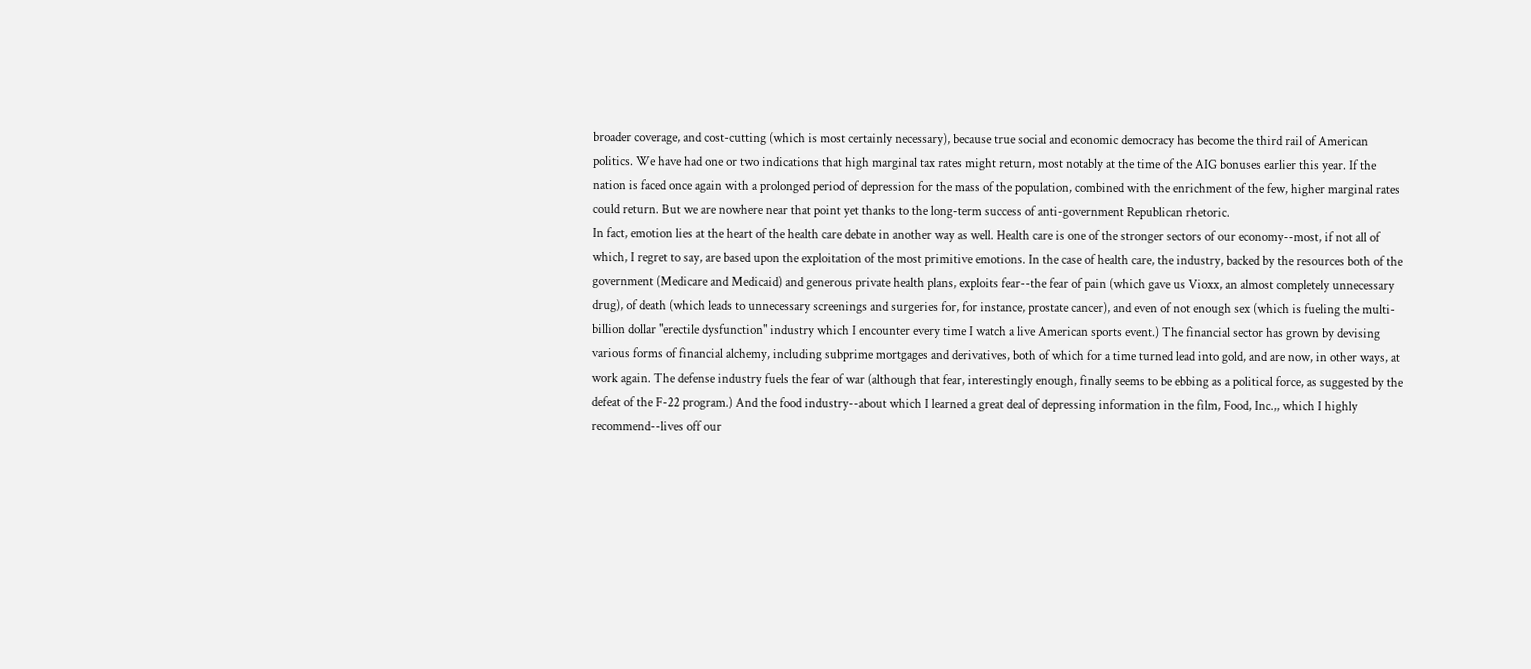broader coverage, and cost-cutting (which is most certainly necessary), because true social and economic democracy has become the third rail of American politics. We have had one or two indications that high marginal tax rates might return, most notably at the time of the AIG bonuses earlier this year. If the nation is faced once again with a prolonged period of depression for the mass of the population, combined with the enrichment of the few, higher marginal rates could return. But we are nowhere near that point yet thanks to the long-term success of anti-government Republican rhetoric.
In fact, emotion lies at the heart of the health care debate in another way as well. Health care is one of the stronger sectors of our economy--most, if not all of which, I regret to say, are based upon the exploitation of the most primitive emotions. In the case of health care, the industry, backed by the resources both of the government (Medicare and Medicaid) and generous private health plans, exploits fear--the fear of pain (which gave us Vioxx, an almost completely unnecessary drug), of death (which leads to unnecessary screenings and surgeries for, for instance, prostate cancer), and even of not enough sex (which is fueling the multi-billion dollar "erectile dysfunction" industry which I encounter every time I watch a live American sports event.) The financial sector has grown by devising various forms of financial alchemy, including subprime mortgages and derivatives, both of which for a time turned lead into gold, and are now, in other ways, at work again. The defense industry fuels the fear of war (although that fear, interestingly enough, finally seems to be ebbing as a political force, as suggested by the defeat of the F-22 program.) And the food industry--about which I learned a great deal of depressing information in the film, Food, Inc.,, which I highly recommend--lives off our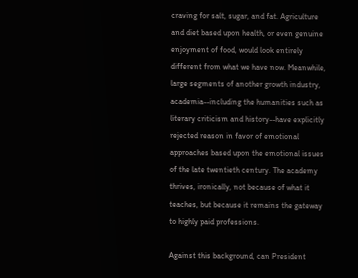craving for salt, sugar, and fat. Agriculture and diet based upon health, or even genuine enjoyment of food, would look entirely different from what we have now. Meanwhile, large segments of another growth industry, academia--including the humanities such as literary criticism and history--have explicitly rejected reason in favor of emotional approaches based upon the emotional issues of the late twentieth century. The academy thrives, ironically, not because of what it teaches, but because it remains the gateway to highly paid professions.

Against this background, can President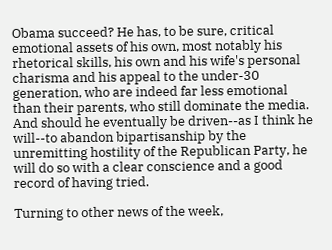Obama succeed? He has, to be sure, critical emotional assets of his own, most notably his rhetorical skills, his own and his wife's personal charisma and his appeal to the under-30 generation, who are indeed far less emotional than their parents, who still dominate the media. And should he eventually be driven--as I think he will--to abandon bipartisanship by the unremitting hostility of the Republican Party, he will do so with a clear conscience and a good record of having tried.

Turning to other news of the week,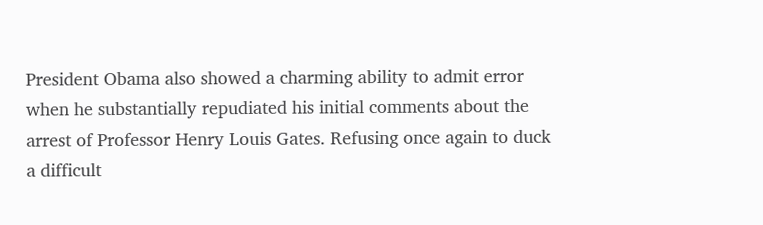President Obama also showed a charming ability to admit error when he substantially repudiated his initial comments about the arrest of Professor Henry Louis Gates. Refusing once again to duck a difficult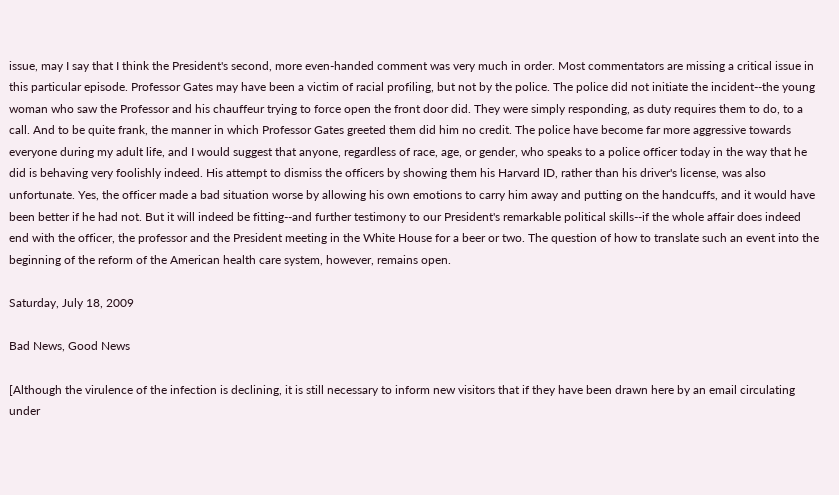issue, may I say that I think the President's second, more even-handed comment was very much in order. Most commentators are missing a critical issue in this particular episode. Professor Gates may have been a victim of racial profiling, but not by the police. The police did not initiate the incident--the young woman who saw the Professor and his chauffeur trying to force open the front door did. They were simply responding, as duty requires them to do, to a call. And to be quite frank, the manner in which Professor Gates greeted them did him no credit. The police have become far more aggressive towards everyone during my adult life, and I would suggest that anyone, regardless of race, age, or gender, who speaks to a police officer today in the way that he did is behaving very foolishly indeed. His attempt to dismiss the officers by showing them his Harvard ID, rather than his driver's license, was also unfortunate. Yes, the officer made a bad situation worse by allowing his own emotions to carry him away and putting on the handcuffs, and it would have been better if he had not. But it will indeed be fitting--and further testimony to our President's remarkable political skills--if the whole affair does indeed end with the officer, the professor and the President meeting in the White House for a beer or two. The question of how to translate such an event into the beginning of the reform of the American health care system, however, remains open.

Saturday, July 18, 2009

Bad News, Good News

[Although the virulence of the infection is declining, it is still necessary to inform new visitors that if they have been drawn here by an email circulating under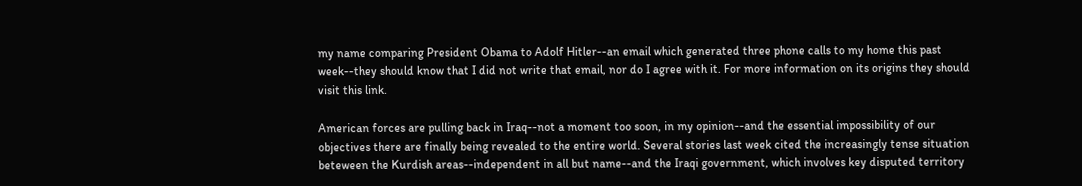my name comparing President Obama to Adolf Hitler--an email which generated three phone calls to my home this past week--they should know that I did not write that email, nor do I agree with it. For more information on its origins they should visit this link.

American forces are pulling back in Iraq--not a moment too soon, in my opinion--and the essential impossibility of our objectives there are finally being revealed to the entire world. Several stories last week cited the increasingly tense situation beteween the Kurdish areas--independent in all but name--and the Iraqi government, which involves key disputed territory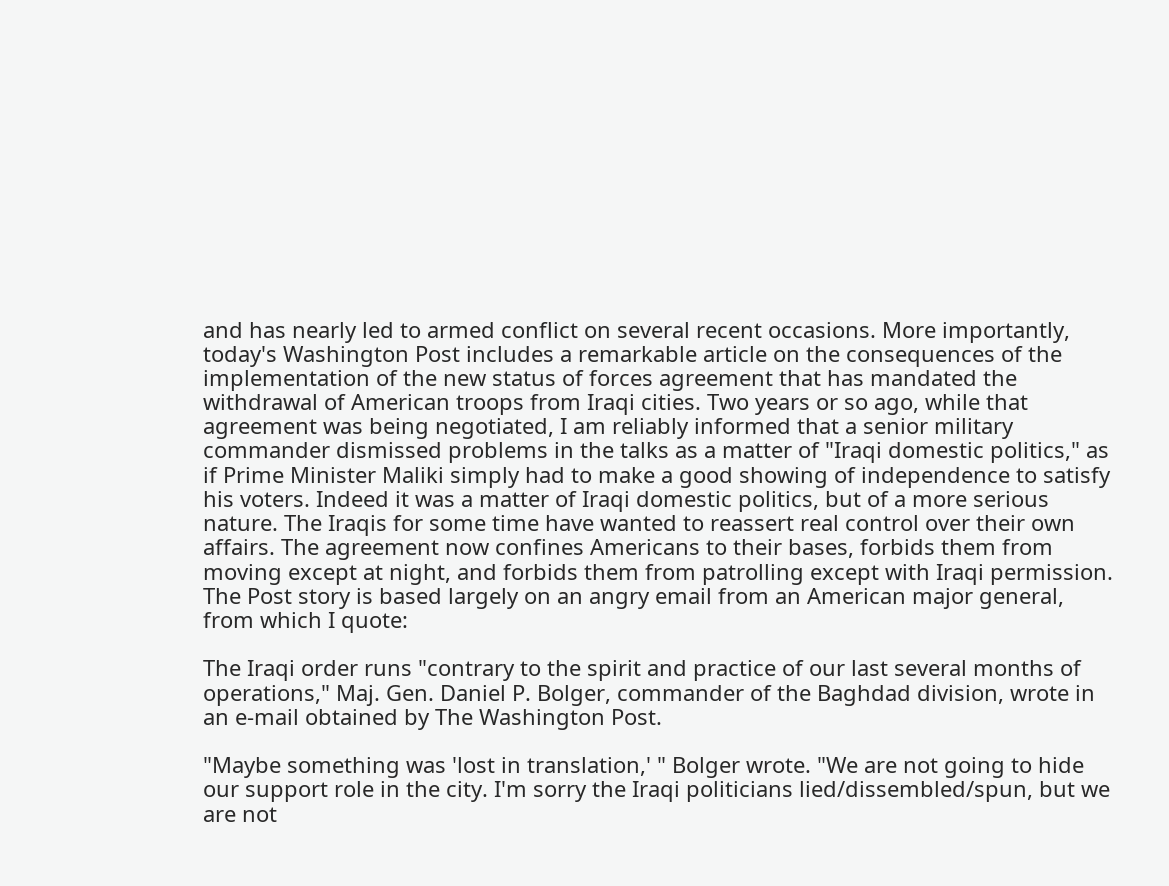and has nearly led to armed conflict on several recent occasions. More importantly, today's Washington Post includes a remarkable article on the consequences of the implementation of the new status of forces agreement that has mandated the withdrawal of American troops from Iraqi cities. Two years or so ago, while that agreement was being negotiated, I am reliably informed that a senior military commander dismissed problems in the talks as a matter of "Iraqi domestic politics," as if Prime Minister Maliki simply had to make a good showing of independence to satisfy his voters. Indeed it was a matter of Iraqi domestic politics, but of a more serious nature. The Iraqis for some time have wanted to reassert real control over their own affairs. The agreement now confines Americans to their bases, forbids them from moving except at night, and forbids them from patrolling except with Iraqi permission. The Post story is based largely on an angry email from an American major general, from which I quote:

The Iraqi order runs "contrary to the spirit and practice of our last several months of operations," Maj. Gen. Daniel P. Bolger, commander of the Baghdad division, wrote in an e-mail obtained by The Washington Post.

"Maybe something was 'lost in translation,' " Bolger wrote. "We are not going to hide our support role in the city. I'm sorry the Iraqi politicians lied/dissembled/spun, but we are not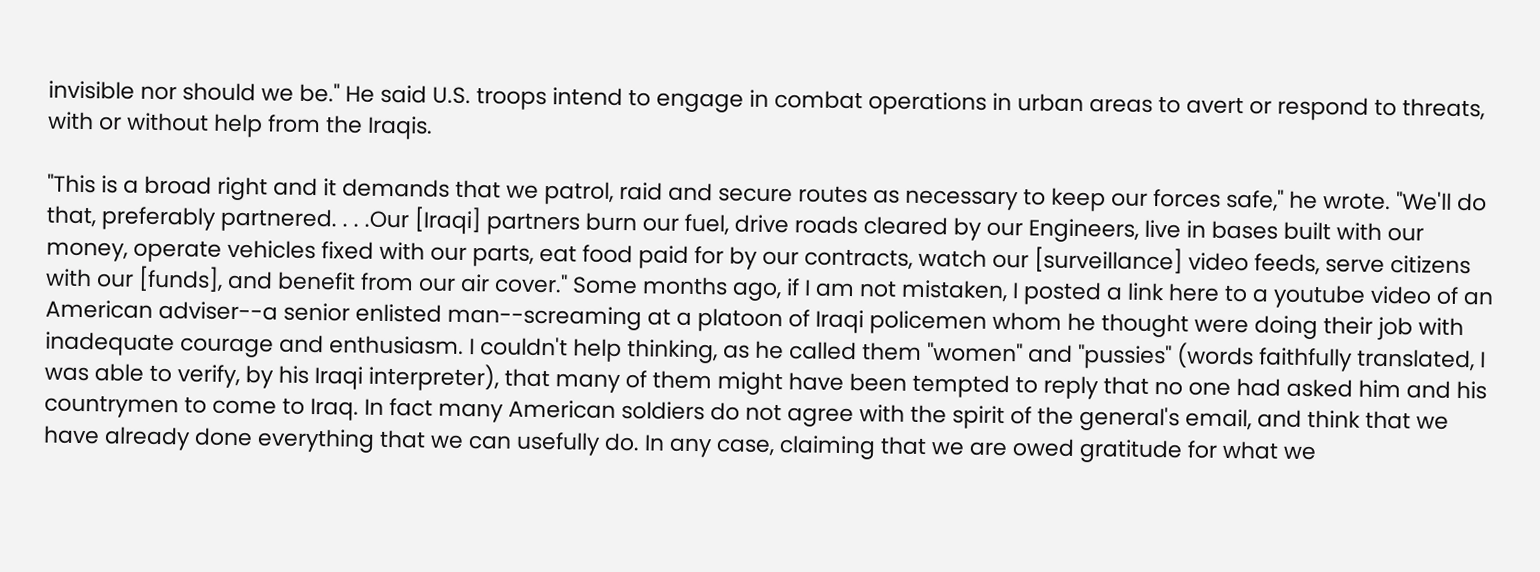invisible nor should we be." He said U.S. troops intend to engage in combat operations in urban areas to avert or respond to threats, with or without help from the Iraqis.

"This is a broad right and it demands that we patrol, raid and secure routes as necessary to keep our forces safe," he wrote. "We'll do that, preferably partnered. . . .Our [Iraqi] partners burn our fuel, drive roads cleared by our Engineers, live in bases built with our money, operate vehicles fixed with our parts, eat food paid for by our contracts, watch our [surveillance] video feeds, serve citizens with our [funds], and benefit from our air cover." Some months ago, if I am not mistaken, I posted a link here to a youtube video of an American adviser--a senior enlisted man--screaming at a platoon of Iraqi policemen whom he thought were doing their job with inadequate courage and enthusiasm. I couldn't help thinking, as he called them "women" and "pussies" (words faithfully translated, I was able to verify, by his Iraqi interpreter), that many of them might have been tempted to reply that no one had asked him and his countrymen to come to Iraq. In fact many American soldiers do not agree with the spirit of the general's email, and think that we have already done everything that we can usefully do. In any case, claiming that we are owed gratitude for what we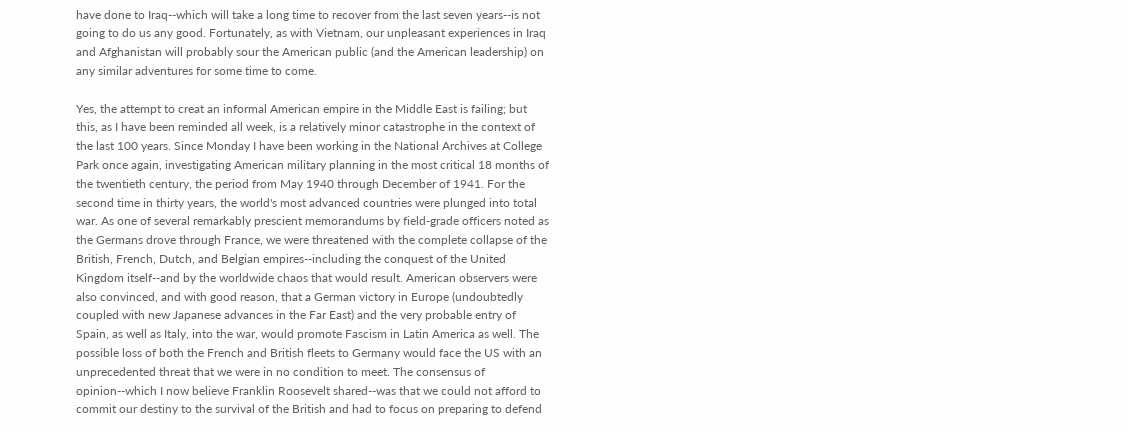have done to Iraq--which will take a long time to recover from the last seven years--is not going to do us any good. Fortunately, as with Vietnam, our unpleasant experiences in Iraq and Afghanistan will probably sour the American public (and the American leadership) on any similar adventures for some time to come.

Yes, the attempt to creat an informal American empire in the Middle East is failing; but this, as I have been reminded all week, is a relatively minor catastrophe in the context of the last 100 years. Since Monday I have been working in the National Archives at College Park once again, investigating American military planning in the most critical 18 months of the twentieth century, the period from May 1940 through December of 1941. For the second time in thirty years, the world's most advanced countries were plunged into total war. As one of several remarkably prescient memorandums by field-grade officers noted as the Germans drove through France, we were threatened with the complete collapse of the British, French, Dutch, and Belgian empires--including the conquest of the United Kingdom itself--and by the worldwide chaos that would result. American observers were also convinced, and with good reason, that a German victory in Europe (undoubtedly coupled with new Japanese advances in the Far East) and the very probable entry of Spain, as well as Italy, into the war, would promote Fascism in Latin America as well. The possible loss of both the French and British fleets to Germany would face the US with an unprecedented threat that we were in no condition to meet. The consensus of opinion--which I now believe Franklin Roosevelt shared--was that we could not afford to commit our destiny to the survival of the British and had to focus on preparing to defend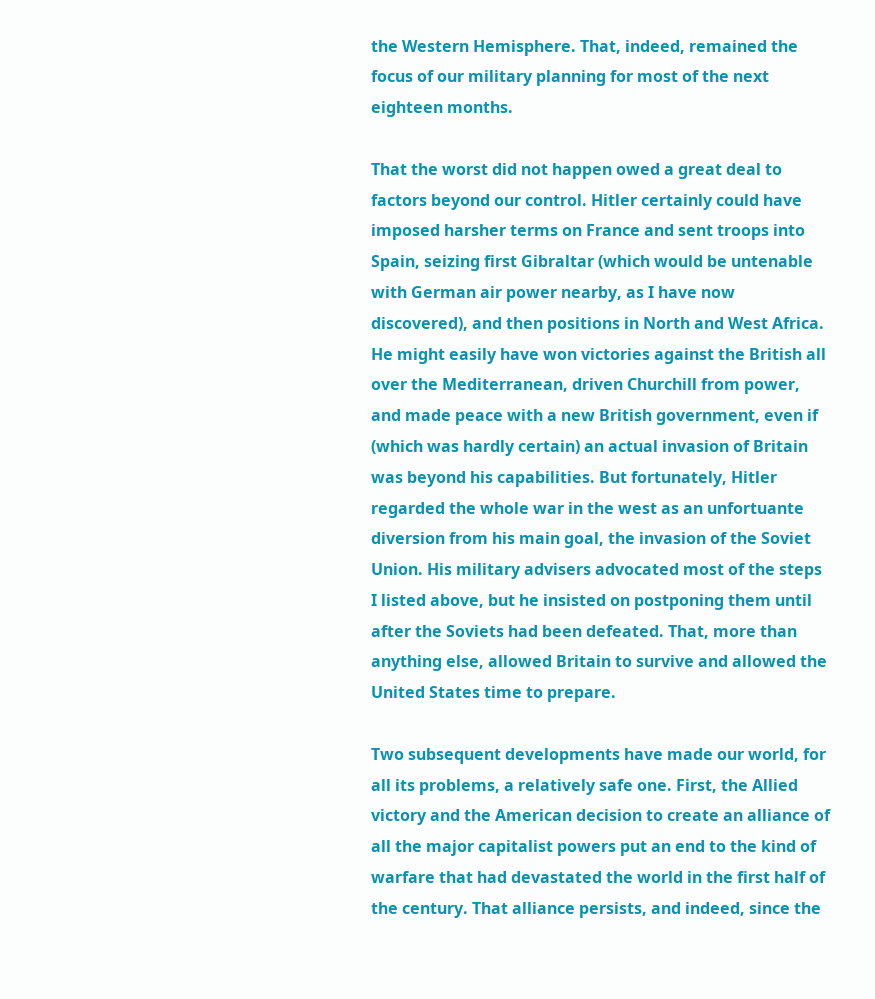the Western Hemisphere. That, indeed, remained the focus of our military planning for most of the next eighteen months.

That the worst did not happen owed a great deal to factors beyond our control. Hitler certainly could have imposed harsher terms on France and sent troops into Spain, seizing first Gibraltar (which would be untenable with German air power nearby, as I have now discovered), and then positions in North and West Africa. He might easily have won victories against the British all over the Mediterranean, driven Churchill from power, and made peace with a new British government, even if (which was hardly certain) an actual invasion of Britain was beyond his capabilities. But fortunately, Hitler regarded the whole war in the west as an unfortuante diversion from his main goal, the invasion of the Soviet Union. His military advisers advocated most of the steps I listed above, but he insisted on postponing them until after the Soviets had been defeated. That, more than anything else, allowed Britain to survive and allowed the United States time to prepare.

Two subsequent developments have made our world, for all its problems, a relatively safe one. First, the Allied victory and the American decision to create an alliance of all the major capitalist powers put an end to the kind of warfare that had devastated the world in the first half of the century. That alliance persists, and indeed, since the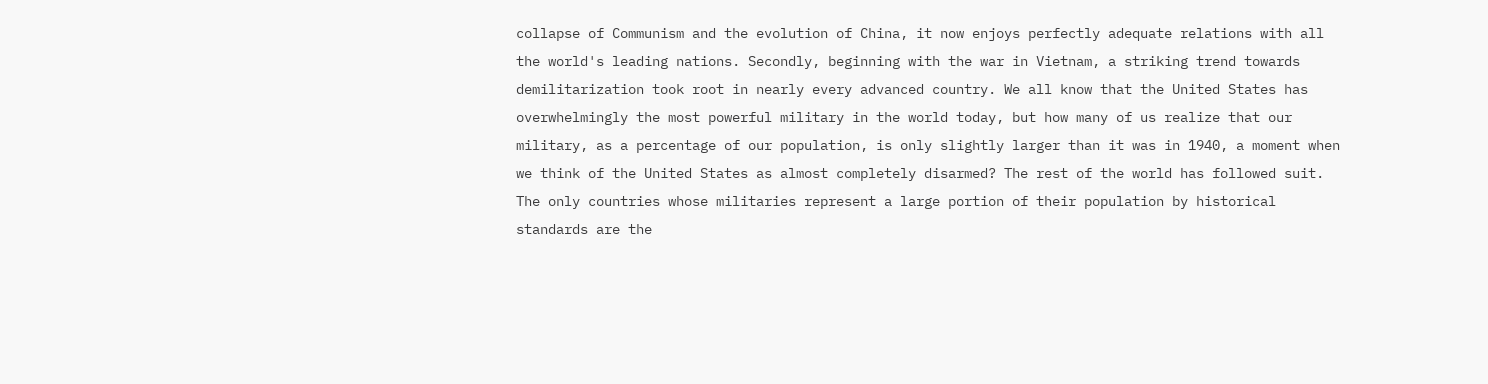collapse of Communism and the evolution of China, it now enjoys perfectly adequate relations with all the world's leading nations. Secondly, beginning with the war in Vietnam, a striking trend towards demilitarization took root in nearly every advanced country. We all know that the United States has overwhelmingly the most powerful military in the world today, but how many of us realize that our military, as a percentage of our population, is only slightly larger than it was in 1940, a moment when we think of the United States as almost completely disarmed? The rest of the world has followed suit. The only countries whose militaries represent a large portion of their population by historical standards are the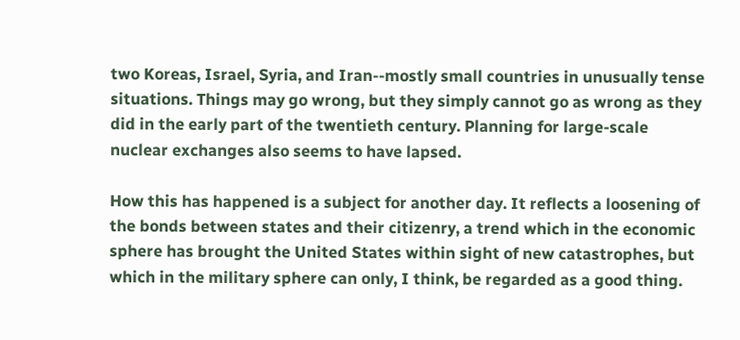two Koreas, Israel, Syria, and Iran--mostly small countries in unusually tense situations. Things may go wrong, but they simply cannot go as wrong as they did in the early part of the twentieth century. Planning for large-scale nuclear exchanges also seems to have lapsed.

How this has happened is a subject for another day. It reflects a loosening of the bonds between states and their citizenry, a trend which in the economic sphere has brought the United States within sight of new catastrophes, but which in the military sphere can only, I think, be regarded as a good thing.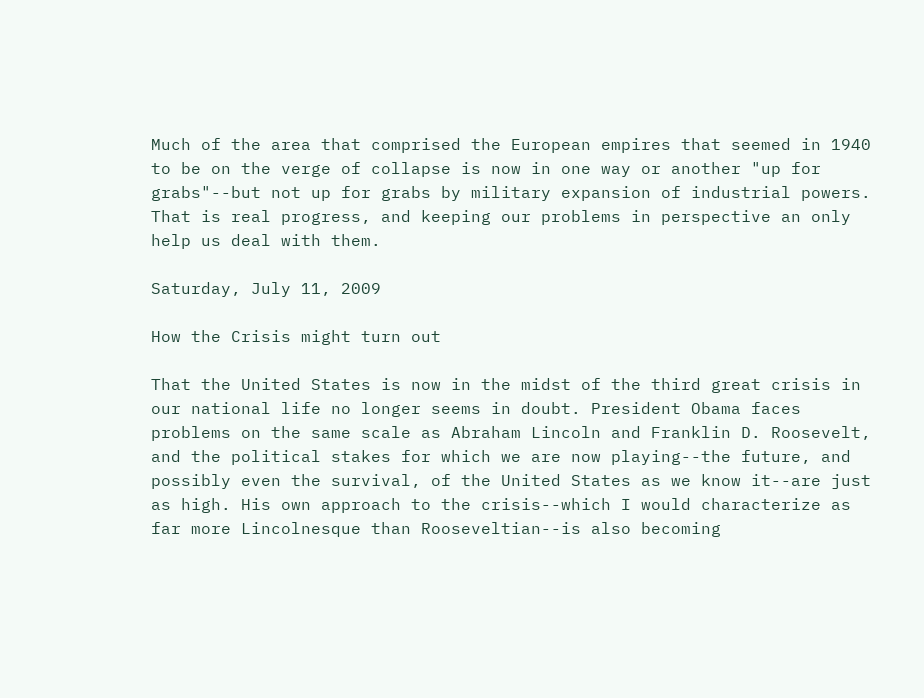Much of the area that comprised the European empires that seemed in 1940 to be on the verge of collapse is now in one way or another "up for grabs"--but not up for grabs by military expansion of industrial powers. That is real progress, and keeping our problems in perspective an only help us deal with them.

Saturday, July 11, 2009

How the Crisis might turn out

That the United States is now in the midst of the third great crisis in our national life no longer seems in doubt. President Obama faces problems on the same scale as Abraham Lincoln and Franklin D. Roosevelt, and the political stakes for which we are now playing--the future, and possibly even the survival, of the United States as we know it--are just as high. His own approach to the crisis--which I would characterize as far more Lincolnesque than Rooseveltian--is also becoming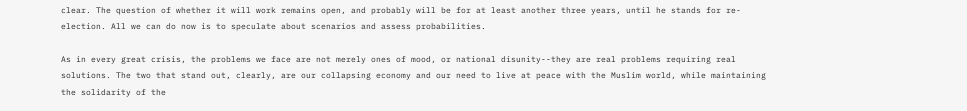clear. The question of whether it will work remains open, and probably will be for at least another three years, until he stands for re-election. All we can do now is to speculate about scenarios and assess probabilities.

As in every great crisis, the problems we face are not merely ones of mood, or national disunity--they are real problems requiring real solutions. The two that stand out, clearly, are our collapsing economy and our need to live at peace with the Muslim world, while maintaining the solidarity of the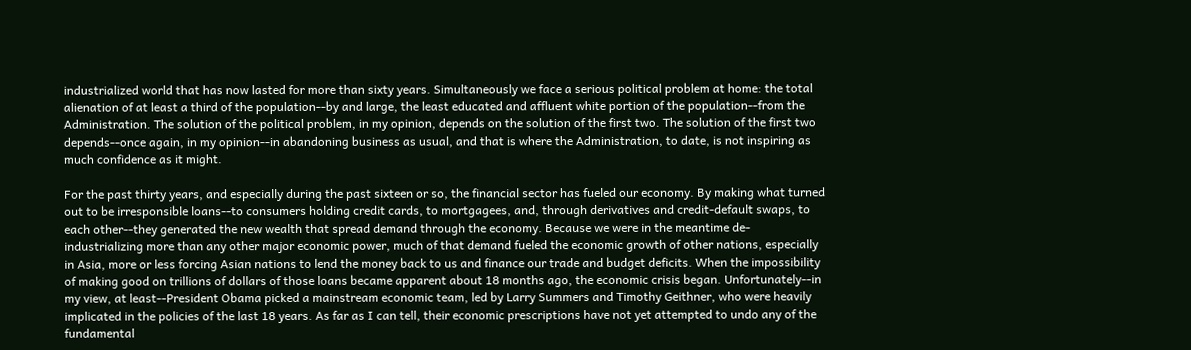industrialized world that has now lasted for more than sixty years. Simultaneously we face a serious political problem at home: the total alienation of at least a third of the population--by and large, the least educated and affluent white portion of the population--from the Administration. The solution of the political problem, in my opinion, depends on the solution of the first two. The solution of the first two depends--once again, in my opinion--in abandoning business as usual, and that is where the Administration, to date, is not inspiring as much confidence as it might.

For the past thirty years, and especially during the past sixteen or so, the financial sector has fueled our economy. By making what turned out to be irresponsible loans--to consumers holding credit cards, to mortgagees, and, through derivatives and credit-default swaps, to each other--they generated the new wealth that spread demand through the economy. Because we were in the meantime de-industrializing more than any other major economic power, much of that demand fueled the economic growth of other nations, especially in Asia, more or less forcing Asian nations to lend the money back to us and finance our trade and budget deficits. When the impossibility of making good on trillions of dollars of those loans became apparent about 18 months ago, the economic crisis began. Unfortunately--in my view, at least--President Obama picked a mainstream economic team, led by Larry Summers and Timothy Geithner, who were heavily implicated in the policies of the last 18 years. As far as I can tell, their economic prescriptions have not yet attempted to undo any of the fundamental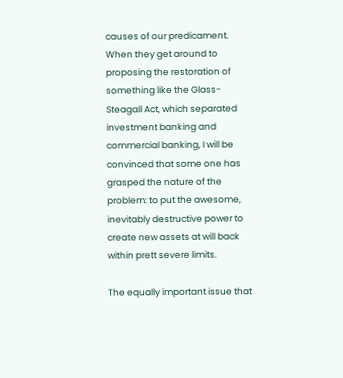causes of our predicament. When they get around to proposing the restoration of something like the Glass-Steagall Act, which separated investment banking and commercial banking, I will be convinced that some one has grasped the nature of the problem: to put the awesome, inevitably destructive power to create new assets at will back within prett severe limits.

The equally important issue that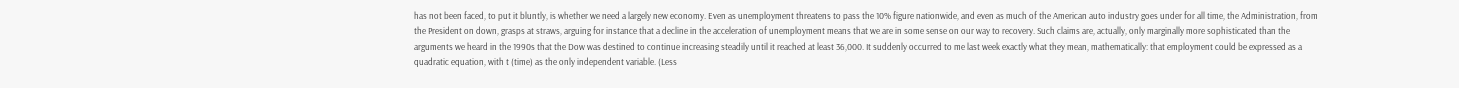has not been faced, to put it bluntly, is whether we need a largely new economy. Even as unemployment threatens to pass the 10% figure nationwide, and even as much of the American auto industry goes under for all time, the Administration, from the President on down, grasps at straws, arguing for instance that a decline in the acceleration of unemployment means that we are in some sense on our way to recovery. Such claims are, actually, only marginally more sophisticated than the arguments we heard in the 1990s that the Dow was destined to continue increasing steadily until it reached at least 36,000. It suddenly occurred to me last week exactly what they mean, mathematically: that employment could be expressed as a quadratic equation, with t (time) as the only independent variable. (Less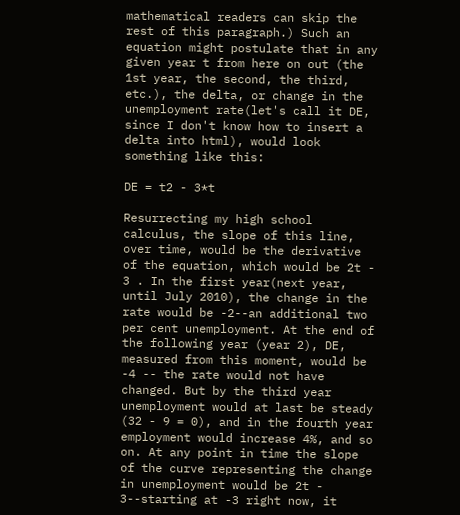mathematical readers can skip the rest of this paragraph.) Such an equation might postulate that in any given year t from here on out (the 1st year, the second, the third, etc.), the delta, or change in the unemployment rate(let's call it DE, since I don't know how to insert a delta into html), would look something like this:

DE = t2 - 3*t

Resurrecting my high school calculus, the slope of this line, over time, would be the derivative of the equation, which would be 2t - 3 . In the first year(next year, until July 2010), the change in the rate would be -2--an additional two per cent unemployment. At the end of the following year (year 2), DE, measured from this moment, would be -4 -- the rate would not have changed. But by the third year unemployment would at last be steady (32 - 9 = 0), and in the fourth year employment would increase 4%, and so on. At any point in time the slope of the curve representing the change in unemployment would be 2t - 3--starting at -3 right now, it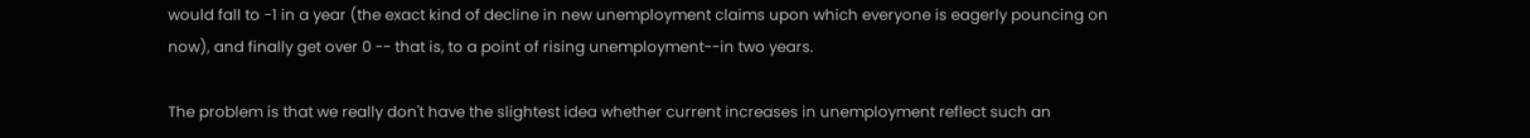would fall to -1 in a year (the exact kind of decline in new unemployment claims upon which everyone is eagerly pouncing on now), and finally get over 0 -- that is, to a point of rising unemployment--in two years.

The problem is that we really don't have the slightest idea whether current increases in unemployment reflect such an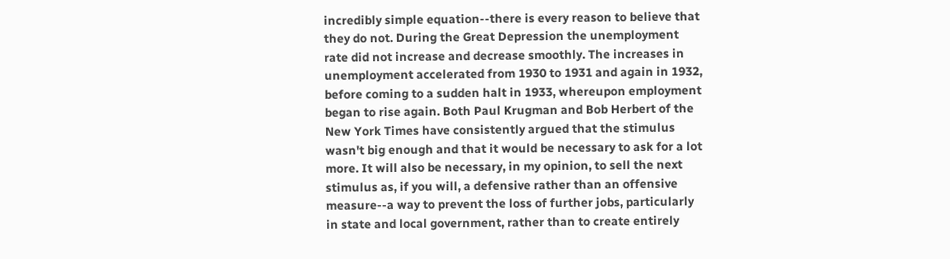incredibly simple equation--there is every reason to believe that they do not. During the Great Depression the unemployment rate did not increase and decrease smoothly. The increases in unemployment accelerated from 1930 to 1931 and again in 1932, before coming to a sudden halt in 1933, whereupon employment began to rise again. Both Paul Krugman and Bob Herbert of the New York Times have consistently argued that the stimulus wasn't big enough and that it would be necessary to ask for a lot more. It will also be necessary, in my opinion, to sell the next stimulus as, if you will, a defensive rather than an offensive measure--a way to prevent the loss of further jobs, particularly in state and local government, rather than to create entirely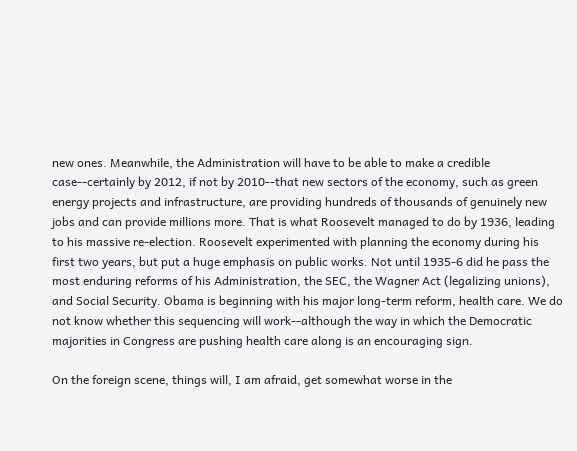new ones. Meanwhile, the Administration will have to be able to make a credible case--certainly by 2012, if not by 2010--that new sectors of the economy, such as green energy projects and infrastructure, are providing hundreds of thousands of genuinely new jobs and can provide millions more. That is what Roosevelt managed to do by 1936, leading to his massive re-election. Roosevelt experimented with planning the economy during his first two years, but put a huge emphasis on public works. Not until 1935-6 did he pass the most enduring reforms of his Administration, the SEC, the Wagner Act (legalizing unions), and Social Security. Obama is beginning with his major long-term reform, health care. We do not know whether this sequencing will work--although the way in which the Democratic majorities in Congress are pushing health care along is an encouraging sign.

On the foreign scene, things will, I am afraid, get somewhat worse in the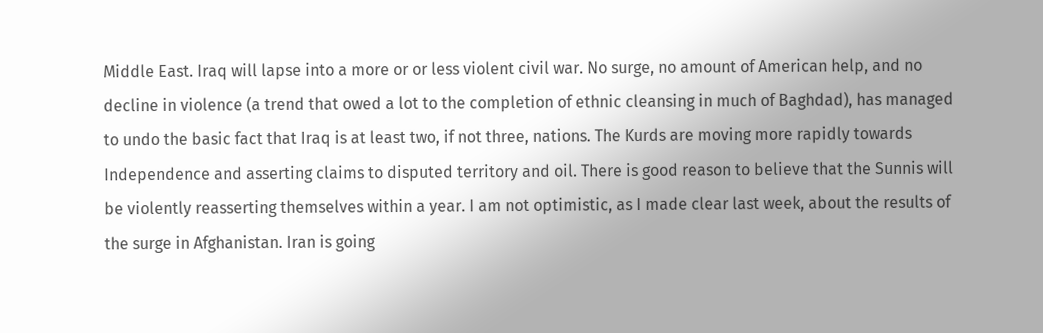Middle East. Iraq will lapse into a more or or less violent civil war. No surge, no amount of American help, and no decline in violence (a trend that owed a lot to the completion of ethnic cleansing in much of Baghdad), has managed to undo the basic fact that Iraq is at least two, if not three, nations. The Kurds are moving more rapidly towards Independence and asserting claims to disputed territory and oil. There is good reason to believe that the Sunnis will be violently reasserting themselves within a year. I am not optimistic, as I made clear last week, about the results of the surge in Afghanistan. Iran is going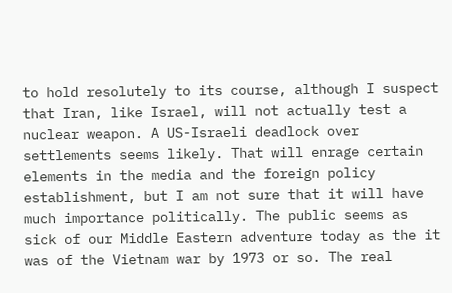to hold resolutely to its course, although I suspect that Iran, like Israel, will not actually test a nuclear weapon. A US-Israeli deadlock over settlements seems likely. That will enrage certain elements in the media and the foreign policy establishment, but I am not sure that it will have much importance politically. The public seems as sick of our Middle Eastern adventure today as the it was of the Vietnam war by 1973 or so. The real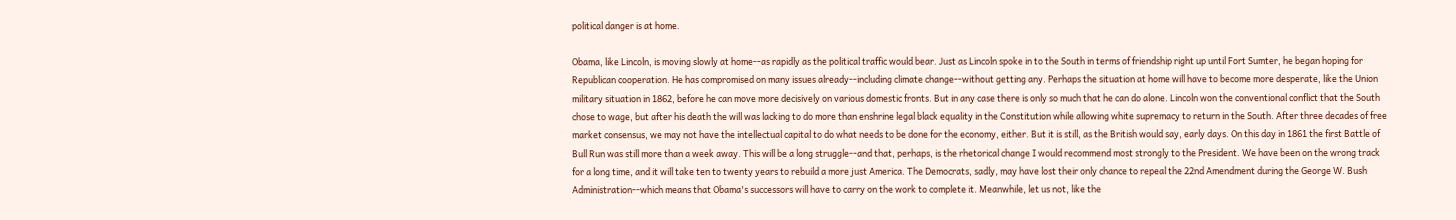political danger is at home.

Obama, like Lincoln, is moving slowly at home--as rapidly as the political traffic would bear. Just as Lincoln spoke in to the South in terms of friendship right up until Fort Sumter, he began hoping for Republican cooperation. He has compromised on many issues already--including climate change--without getting any. Perhaps the situation at home will have to become more desperate, like the Union military situation in 1862, before he can move more decisively on various domestic fronts. But in any case there is only so much that he can do alone. Lincoln won the conventional conflict that the South chose to wage, but after his death the will was lacking to do more than enshrine legal black equality in the Constitution while allowing white supremacy to return in the South. After three decades of free market consensus, we may not have the intellectual capital to do what needs to be done for the economy, either. But it is still, as the British would say, early days. On this day in 1861 the first Battle of Bull Run was still more than a week away. This will be a long struggle--and that, perhaps, is the rhetorical change I would recommend most strongly to the President. We have been on the wrong track for a long time, and it will take ten to twenty years to rebuild a more just America. The Democrats, sadly, may have lost their only chance to repeal the 22nd Amendment during the George W. Bush Administration--which means that Obama's successors will have to carry on the work to complete it. Meanwhile, let us not, like the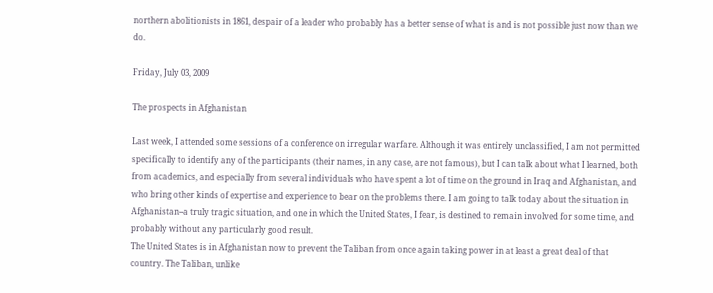northern abolitionists in 1861, despair of a leader who probably has a better sense of what is and is not possible just now than we do.

Friday, July 03, 2009

The prospects in Afghanistan

Last week, I attended some sessions of a conference on irregular warfare. Although it was entirely unclassified, I am not permitted specifically to identify any of the participants (their names, in any case, are not famous), but I can talk about what I learned, both from academics, and especially from several individuals who have spent a lot of time on the ground in Iraq and Afghanistan, and who bring other kinds of expertise and experience to bear on the problems there. I am going to talk today about the situation in Afghanistan--a truly tragic situation, and one in which the United States, I fear, is destined to remain involved for some time, and probably without any particularly good result.
The United States is in Afghanistan now to prevent the Taliban from once again taking power in at least a great deal of that country. The Taliban, unlike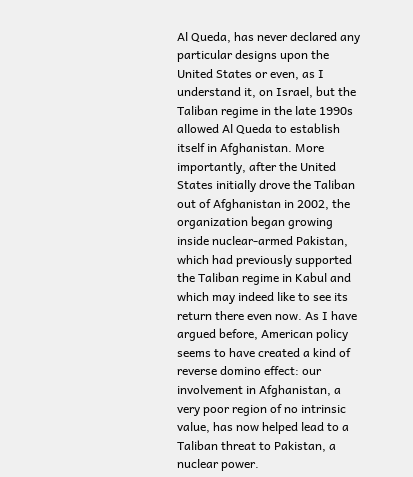Al Queda, has never declared any particular designs upon the United States or even, as I understand it, on Israel, but the Taliban regime in the late 1990s allowed Al Queda to establish itself in Afghanistan. More importantly, after the United States initially drove the Taliban out of Afghanistan in 2002, the organization began growing inside nuclear-armed Pakistan, which had previously supported the Taliban regime in Kabul and which may indeed like to see its return there even now. As I have argued before, American policy seems to have created a kind of reverse domino effect: our involvement in Afghanistan, a very poor region of no intrinsic value, has now helped lead to a Taliban threat to Pakistan, a nuclear power.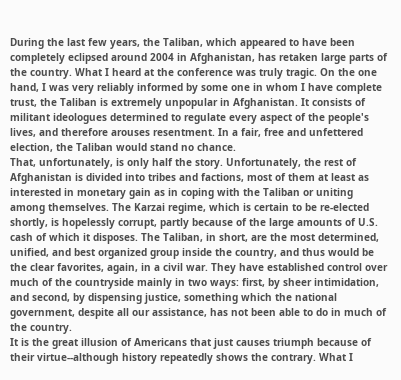During the last few years, the Taliban, which appeared to have been completely eclipsed around 2004 in Afghanistan, has retaken large parts of the country. What I heard at the conference was truly tragic. On the one hand, I was very reliably informed by some one in whom I have complete trust, the Taliban is extremely unpopular in Afghanistan. It consists of militant ideologues determined to regulate every aspect of the people's lives, and therefore arouses resentment. In a fair, free and unfettered election, the Taliban would stand no chance.
That, unfortunately, is only half the story. Unfortunately, the rest of Afghanistan is divided into tribes and factions, most of them at least as interested in monetary gain as in coping with the Taliban or uniting among themselves. The Karzai regime, which is certain to be re-elected shortly, is hopelessly corrupt, partly because of the large amounts of U.S. cash of which it disposes. The Taliban, in short, are the most determined, unified, and best organized group inside the country, and thus would be the clear favorites, again, in a civil war. They have established control over much of the countryside mainly in two ways: first, by sheer intimidation, and second, by dispensing justice, something which the national government, despite all our assistance, has not been able to do in much of the country.
It is the great illusion of Americans that just causes triumph because of their virtue--although history repeatedly shows the contrary. What I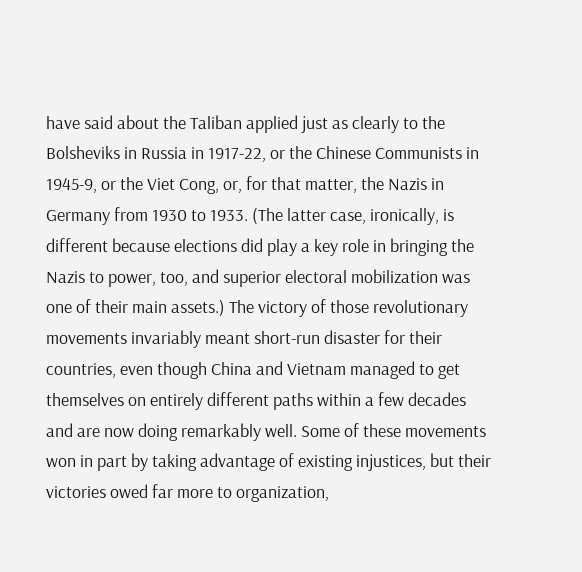have said about the Taliban applied just as clearly to the Bolsheviks in Russia in 1917-22, or the Chinese Communists in 1945-9, or the Viet Cong, or, for that matter, the Nazis in Germany from 1930 to 1933. (The latter case, ironically, is different because elections did play a key role in bringing the Nazis to power, too, and superior electoral mobilization was one of their main assets.) The victory of those revolutionary movements invariably meant short-run disaster for their countries, even though China and Vietnam managed to get themselves on entirely different paths within a few decades and are now doing remarkably well. Some of these movements won in part by taking advantage of existing injustices, but their victories owed far more to organization,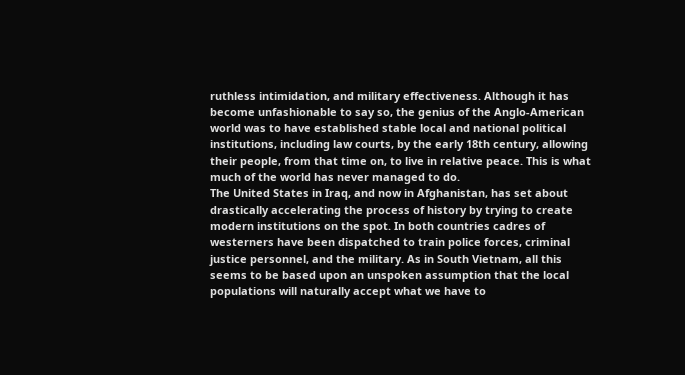ruthless intimidation, and military effectiveness. Although it has become unfashionable to say so, the genius of the Anglo-American world was to have established stable local and national political institutions, including law courts, by the early 18th century, allowing their people, from that time on, to live in relative peace. This is what much of the world has never managed to do.
The United States in Iraq, and now in Afghanistan, has set about drastically accelerating the process of history by trying to create modern institutions on the spot. In both countries cadres of westerners have been dispatched to train police forces, criminal justice personnel, and the military. As in South Vietnam, all this seems to be based upon an unspoken assumption that the local populations will naturally accept what we have to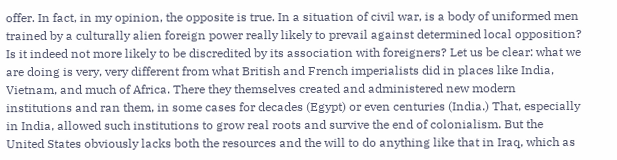offer. In fact, in my opinion, the opposite is true. In a situation of civil war, is a body of uniformed men trained by a culturally alien foreign power really likely to prevail against determined local opposition? Is it indeed not more likely to be discredited by its association with foreigners? Let us be clear: what we are doing is very, very different from what British and French imperialists did in places like India, Vietnam, and much of Africa. There they themselves created and administered new modern institutions and ran them, in some cases for decades (Egypt) or even centuries (India.) That, especially in India, allowed such institutions to grow real roots and survive the end of colonialism. But the United States obviously lacks both the resources and the will to do anything like that in Iraq, which as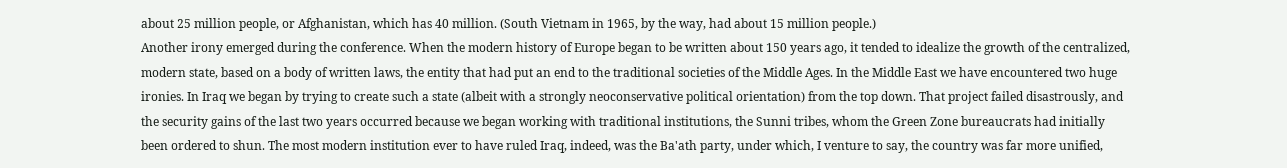about 25 million people, or Afghanistan, which has 40 million. (South Vietnam in 1965, by the way, had about 15 million people.)
Another irony emerged during the conference. When the modern history of Europe began to be written about 150 years ago, it tended to idealize the growth of the centralized, modern state, based on a body of written laws, the entity that had put an end to the traditional societies of the Middle Ages. In the Middle East we have encountered two huge ironies. In Iraq we began by trying to create such a state (albeit with a strongly neoconservative political orientation) from the top down. That project failed disastrously, and the security gains of the last two years occurred because we began working with traditional institutions, the Sunni tribes, whom the Green Zone bureaucrats had initially been ordered to shun. The most modern institution ever to have ruled Iraq, indeed, was the Ba'ath party, under which, I venture to say, the country was far more unified,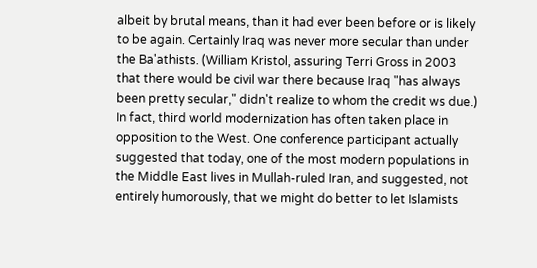albeit by brutal means, than it had ever been before or is likely to be again. Certainly Iraq was never more secular than under the Ba'athists. (William Kristol, assuring Terri Gross in 2003 that there would be civil war there because Iraq "has always been pretty secular," didn't realize to whom the credit ws due.) In fact, third world modernization has often taken place in opposition to the West. One conference participant actually suggested that today, one of the most modern populations in the Middle East lives in Mullah-ruled Iran, and suggested, not entirely humorously, that we might do better to let Islamists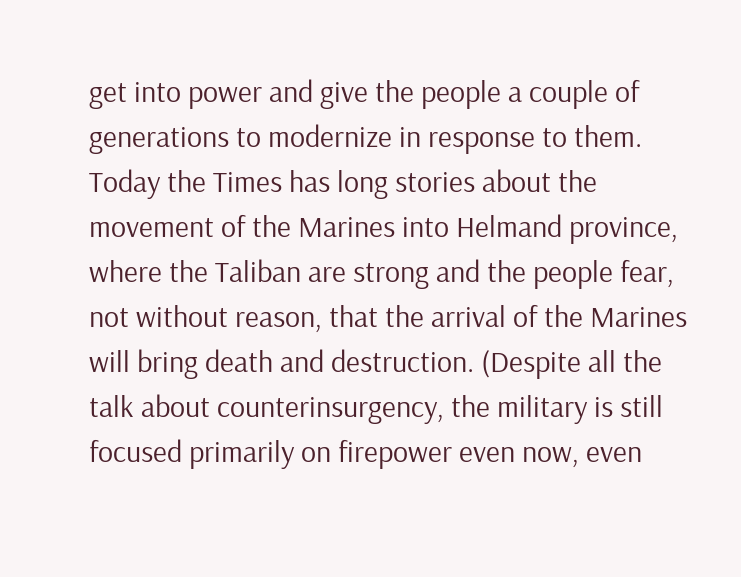get into power and give the people a couple of generations to modernize in response to them.
Today the Times has long stories about the movement of the Marines into Helmand province, where the Taliban are strong and the people fear, not without reason, that the arrival of the Marines will bring death and destruction. (Despite all the talk about counterinsurgency, the military is still focused primarily on firepower even now, even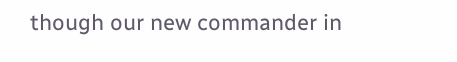though our new commander in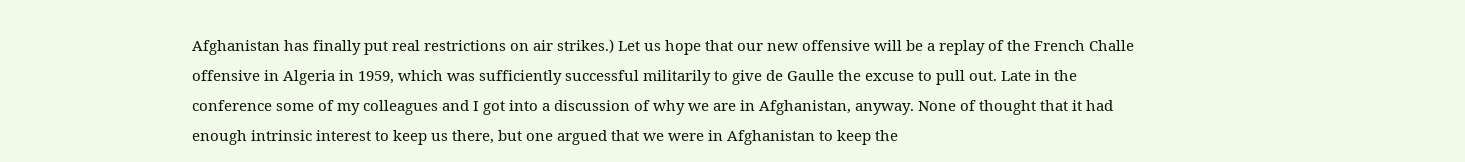Afghanistan has finally put real restrictions on air strikes.) Let us hope that our new offensive will be a replay of the French Challe offensive in Algeria in 1959, which was sufficiently successful militarily to give de Gaulle the excuse to pull out. Late in the conference some of my colleagues and I got into a discussion of why we are in Afghanistan, anyway. None of thought that it had enough intrinsic interest to keep us there, but one argued that we were in Afghanistan to keep the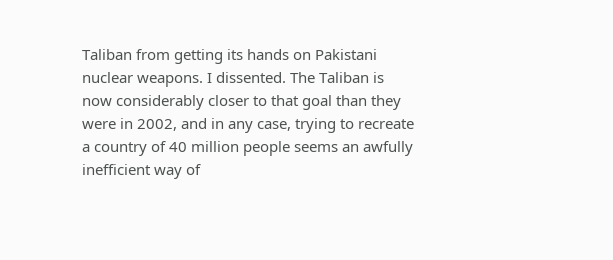Taliban from getting its hands on Pakistani nuclear weapons. I dissented. The Taliban is now considerably closer to that goal than they were in 2002, and in any case, trying to recreate a country of 40 million people seems an awfully inefficient way of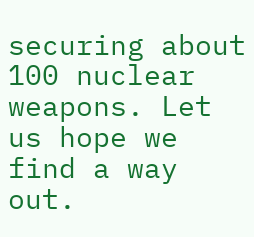securing about 100 nuclear weapons. Let us hope we find a way out.